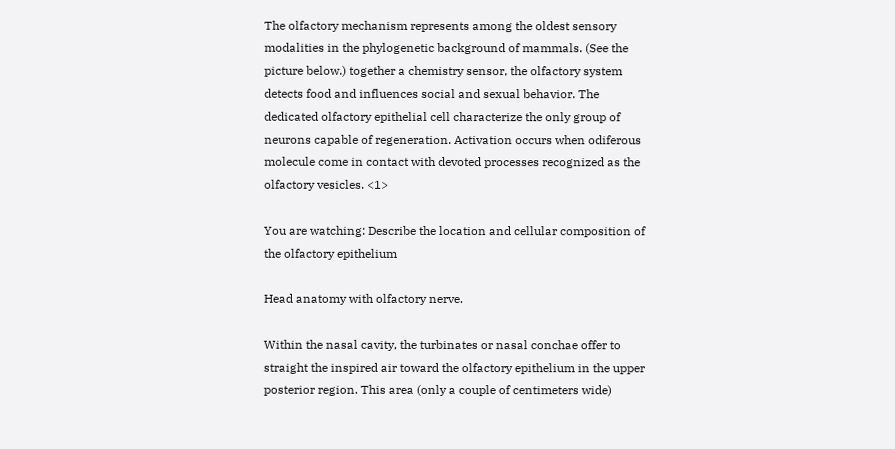The olfactory mechanism represents among the oldest sensory modalities in the phylogenetic background of mammals. (See the picture below.) together a chemistry sensor, the olfactory system detects food and influences social and sexual behavior. The dedicated olfactory epithelial cell characterize the only group of neurons capable of regeneration. Activation occurs when odiferous molecule come in contact with devoted processes recognized as the olfactory vesicles. <1>

You are watching: Describe the location and cellular composition of the olfactory epithelium

Head anatomy with olfactory nerve.

Within the nasal cavity, the turbinates or nasal conchae offer to straight the inspired air toward the olfactory epithelium in the upper posterior region. This area (only a couple of centimeters wide)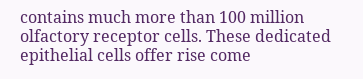contains much more than 100 million olfactory receptor cells. These dedicated epithelial cells offer rise come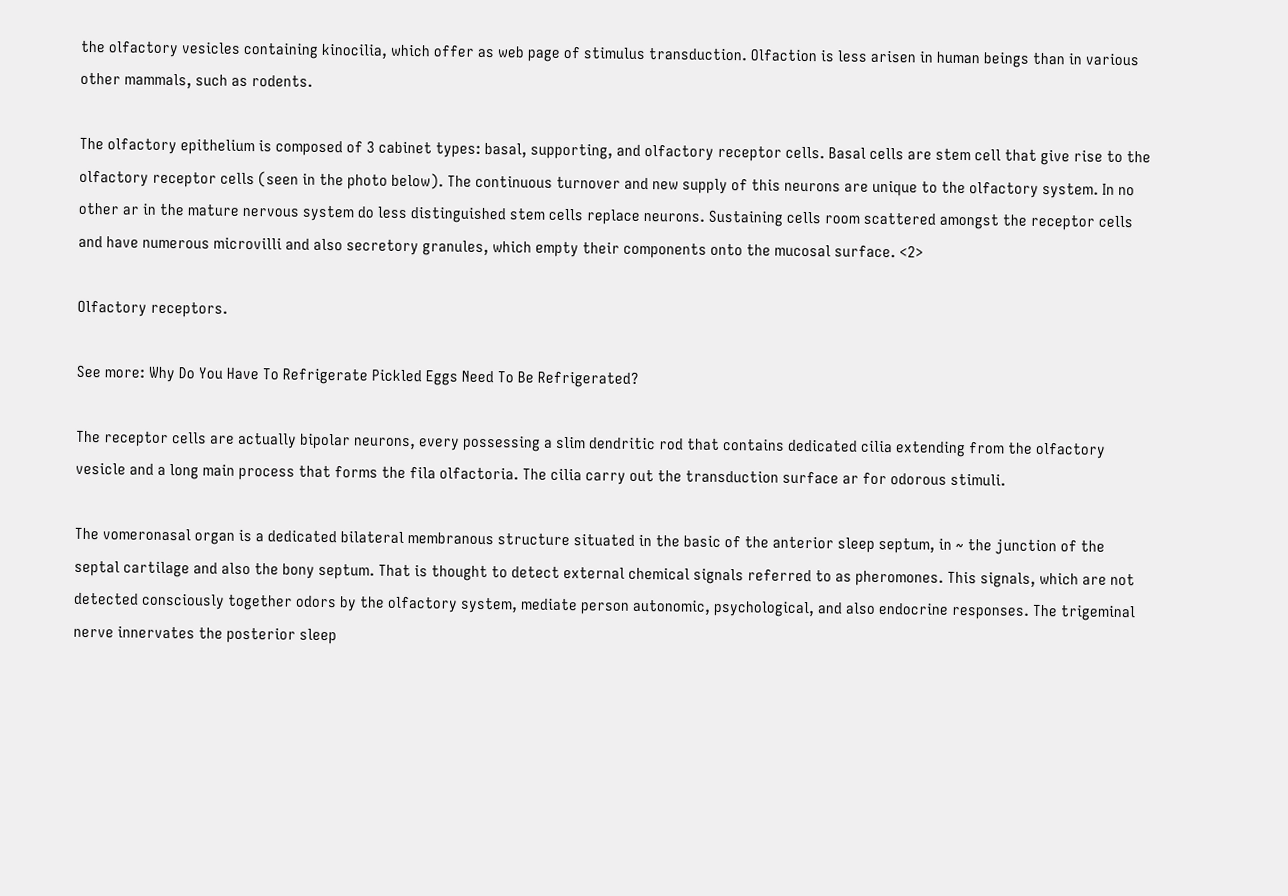the olfactory vesicles containing kinocilia, which offer as web page of stimulus transduction. Olfaction is less arisen in human beings than in various other mammals, such as rodents.

The olfactory epithelium is composed of 3 cabinet types: basal, supporting, and olfactory receptor cells. Basal cells are stem cell that give rise to the olfactory receptor cells (seen in the photo below). The continuous turnover and new supply of this neurons are unique to the olfactory system. In no other ar in the mature nervous system do less distinguished stem cells replace neurons. Sustaining cells room scattered amongst the receptor cells and have numerous microvilli and also secretory granules, which empty their components onto the mucosal surface. <2>

Olfactory receptors.

See more: Why Do You Have To Refrigerate Pickled Eggs Need To Be Refrigerated?

The receptor cells are actually bipolar neurons, every possessing a slim dendritic rod that contains dedicated cilia extending from the olfactory vesicle and a long main process that forms the fila olfactoria. The cilia carry out the transduction surface ar for odorous stimuli.

The vomeronasal organ is a dedicated bilateral membranous structure situated in the basic of the anterior sleep septum, in ~ the junction of the septal cartilage and also the bony septum. That is thought to detect external chemical signals referred to as pheromones. This signals, which are not detected consciously together odors by the olfactory system, mediate person autonomic, psychological, and also endocrine responses. The trigeminal nerve innervates the posterior sleep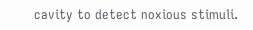cavity to detect noxious stimuli.